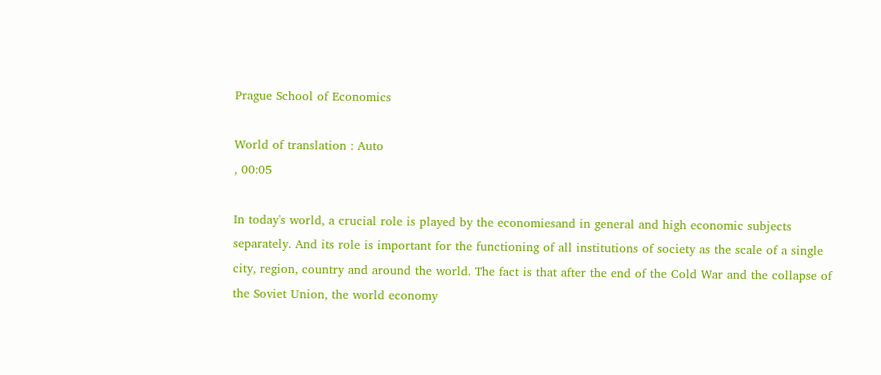Prague School of Economics

World of translation : Auto
, 00:05

In today's world, a crucial role is played by the economiesand in general and high economic subjects separately. And its role is important for the functioning of all institutions of society as the scale of a single city, region, country and around the world. The fact is that after the end of the Cold War and the collapse of the Soviet Union, the world economy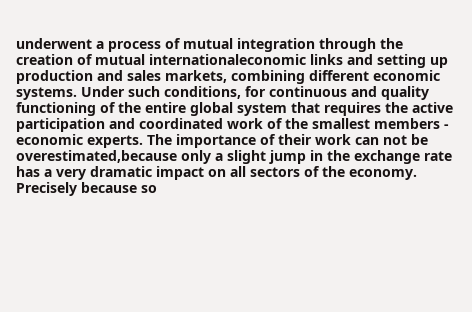underwent a process of mutual integration through the creation of mutual internationaleconomic links and setting up production and sales markets, combining different economic systems. Under such conditions, for continuous and quality functioning of the entire global system that requires the active participation and coordinated work of the smallest members - economic experts. The importance of their work can not be overestimated,because only a slight jump in the exchange rate has a very dramatic impact on all sectors of the economy. Precisely because so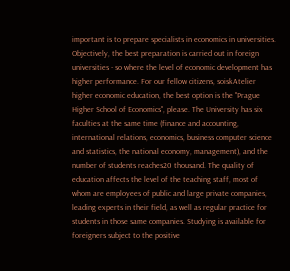important is to prepare specialists in economics in universities. Objectively, the best preparation is carried out in foreign universities - so where the level of economic development has higher performance. For our fellow citizens, soiskAtelier higher economic education, the best option is the "Prague Higher School of Economics", please. The University has six faculties at the same time (finance and accounting, international relations, economics, business computer science and statistics, the national economy, management), and the number of students reaches20 thousand. The quality of education affects the level of the teaching staff, most of whom are employees of public and large private companies, leading experts in their field, as well as regular practice for students in those same companies. Studying is available for foreigners subject to the positive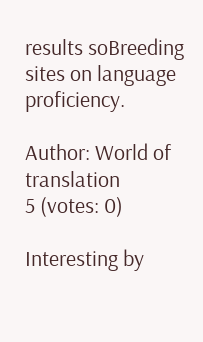results soBreeding sites on language proficiency.

Author: World of translation
5 (votes: 0)

Interesting by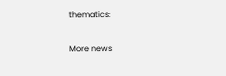thematics:

More news